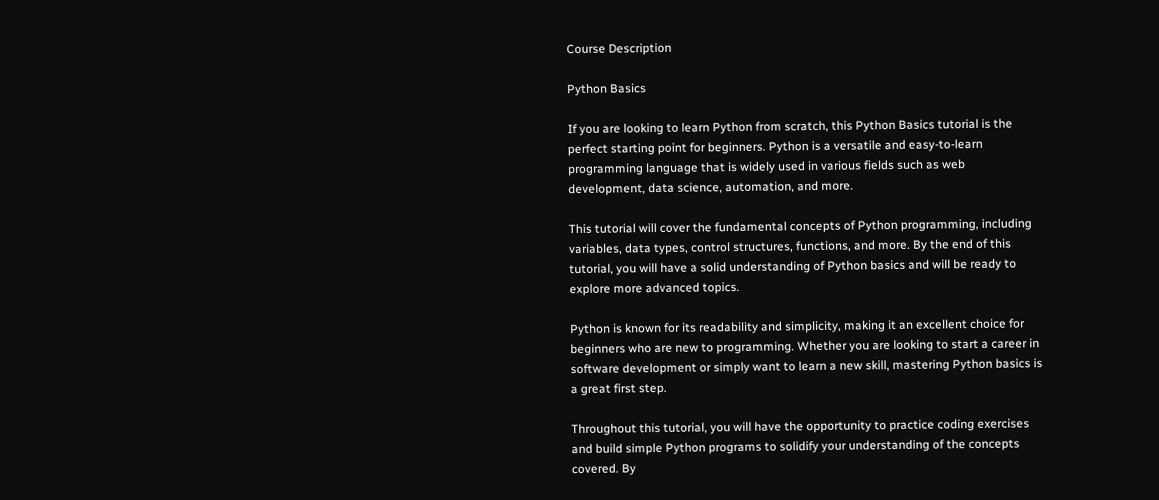Course Description

Python Basics

If you are looking to learn Python from scratch, this Python Basics tutorial is the perfect starting point for beginners. Python is a versatile and easy-to-learn programming language that is widely used in various fields such as web development, data science, automation, and more.

This tutorial will cover the fundamental concepts of Python programming, including variables, data types, control structures, functions, and more. By the end of this tutorial, you will have a solid understanding of Python basics and will be ready to explore more advanced topics.

Python is known for its readability and simplicity, making it an excellent choice for beginners who are new to programming. Whether you are looking to start a career in software development or simply want to learn a new skill, mastering Python basics is a great first step.

Throughout this tutorial, you will have the opportunity to practice coding exercises and build simple Python programs to solidify your understanding of the concepts covered. By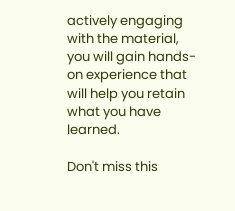actively engaging with the material, you will gain hands-on experience that will help you retain what you have learned.

Don't miss this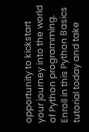opportunity to kickstart your journey into the world of Python programming. Enroll in this Python Basics tutorial today and take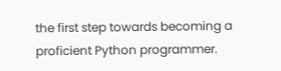the first step towards becoming a proficient Python programmer.